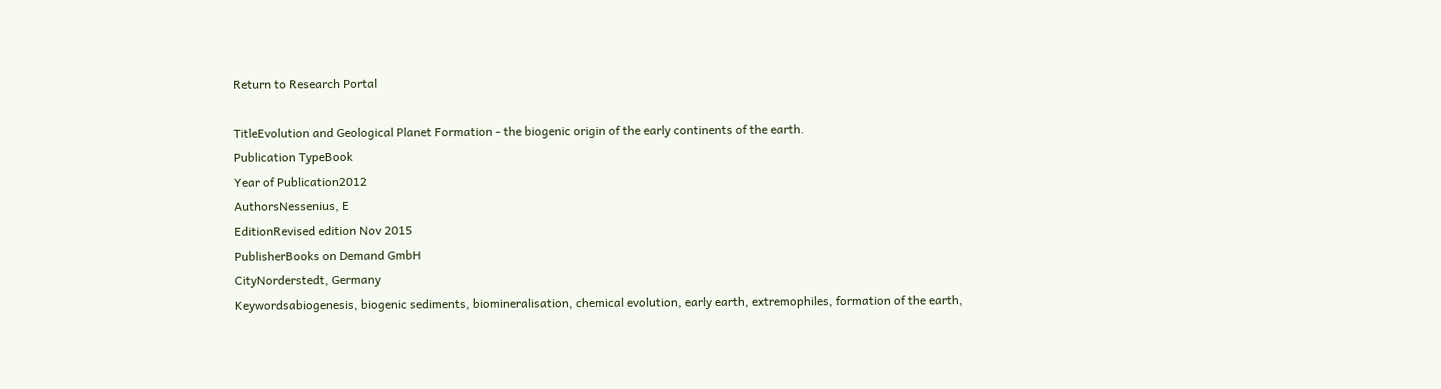Return to Research Portal

TitleEvolution and Geological Planet Formation - the biogenic origin of the early continents of the earth.
Publication TypeBook
Year of Publication2012
AuthorsNessenius, E
EditionRevised edition Nov 2015
PublisherBooks on Demand GmbH
CityNorderstedt, Germany
Keywordsabiogenesis, biogenic sediments, biomineralisation, chemical evolution, early earth, extremophiles, formation of the earth,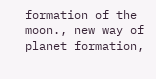formation of the moon., new way of planet formation,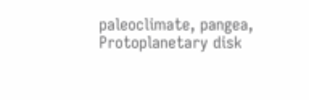paleoclimate, pangea, Protoplanetary disk